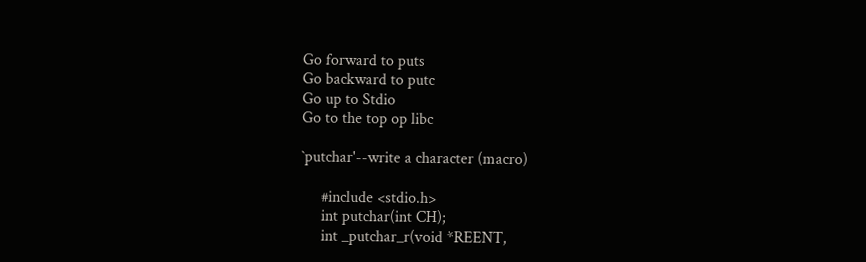Go forward to puts
Go backward to putc
Go up to Stdio
Go to the top op libc

`putchar'--write a character (macro)

     #include <stdio.h>
     int putchar(int CH);
     int _putchar_r(void *REENT,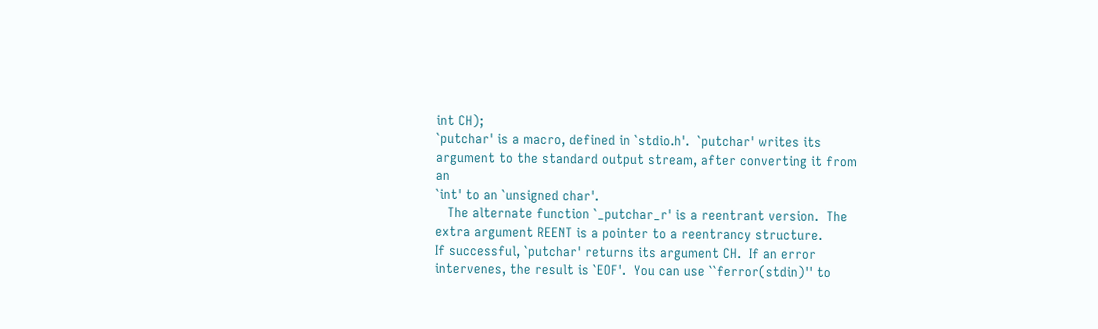int CH);
`putchar' is a macro, defined in `stdio.h'.  `putchar' writes its
argument to the standard output stream, after converting it from an
`int' to an `unsigned char'.
   The alternate function `_putchar_r' is a reentrant version.  The
extra argument REENT is a pointer to a reentrancy structure.
If successful, `putchar' returns its argument CH.  If an error
intervenes, the result is `EOF'.  You can use ``ferror(stdin)'' to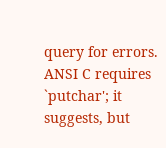query for errors.
ANSI C requires `putchar'; it suggests, but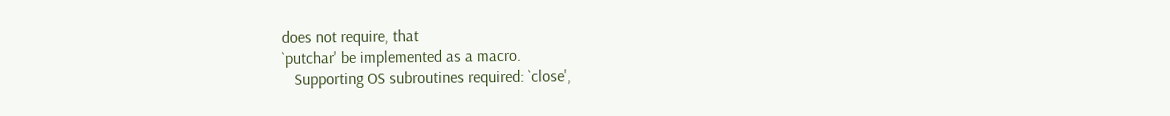does not require, that
`putchar' be implemented as a macro.
   Supporting OS subroutines required: `close',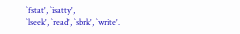`fstat', `isatty',
`lseek', `read', `sbrk', `write'.